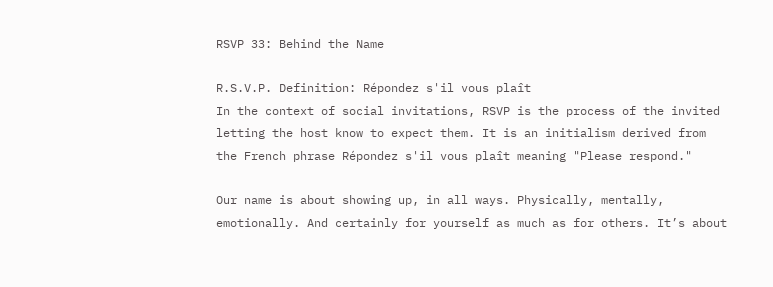RSVP 33: Behind the Name

R.S.V.P. Definition: Répondez s'il vous plaît
In the context of social invitations, RSVP is the process of the invited letting the host know to expect them. It is an initialism derived from the French phrase Répondez s'il vous plaît meaning "Please respond."

Our name is about showing up, in all ways. Physically, mentally, emotionally. And certainly for yourself as much as for others. It’s about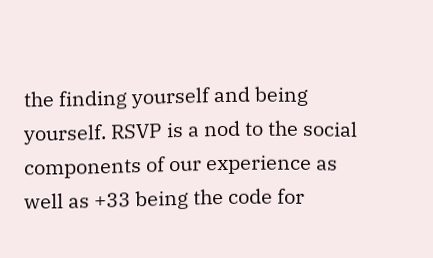the finding yourself and being yourself. RSVP is a nod to the social components of our experience as well as +33 being the code for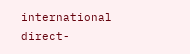international direct-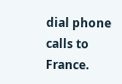dial phone calls to France.